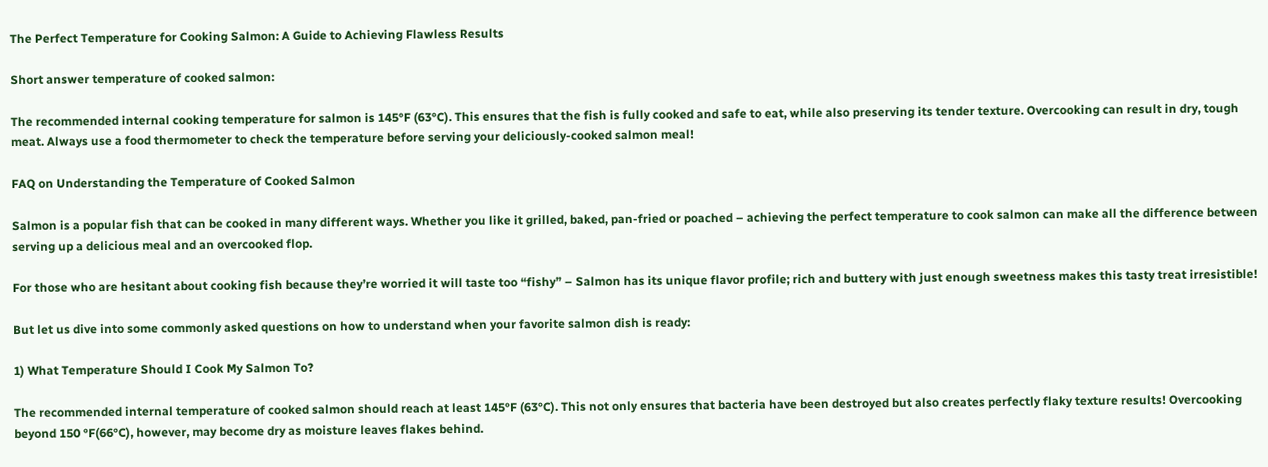The Perfect Temperature for Cooking Salmon: A Guide to Achieving Flawless Results

Short answer temperature of cooked salmon:

The recommended internal cooking temperature for salmon is 145°F (63°C). This ensures that the fish is fully cooked and safe to eat, while also preserving its tender texture. Overcooking can result in dry, tough meat. Always use a food thermometer to check the temperature before serving your deliciously-cooked salmon meal!

FAQ on Understanding the Temperature of Cooked Salmon

Salmon is a popular fish that can be cooked in many different ways. Whether you like it grilled, baked, pan-fried or poached – achieving the perfect temperature to cook salmon can make all the difference between serving up a delicious meal and an overcooked flop.

For those who are hesitant about cooking fish because they’re worried it will taste too “fishy” – Salmon has its unique flavor profile; rich and buttery with just enough sweetness makes this tasty treat irresistible!

But let us dive into some commonly asked questions on how to understand when your favorite salmon dish is ready:

1) What Temperature Should I Cook My Salmon To?

The recommended internal temperature of cooked salmon should reach at least 145°F (63°C). This not only ensures that bacteria have been destroyed but also creates perfectly flaky texture results! Overcooking beyond 150 °F(66°C), however, may become dry as moisture leaves flakes behind.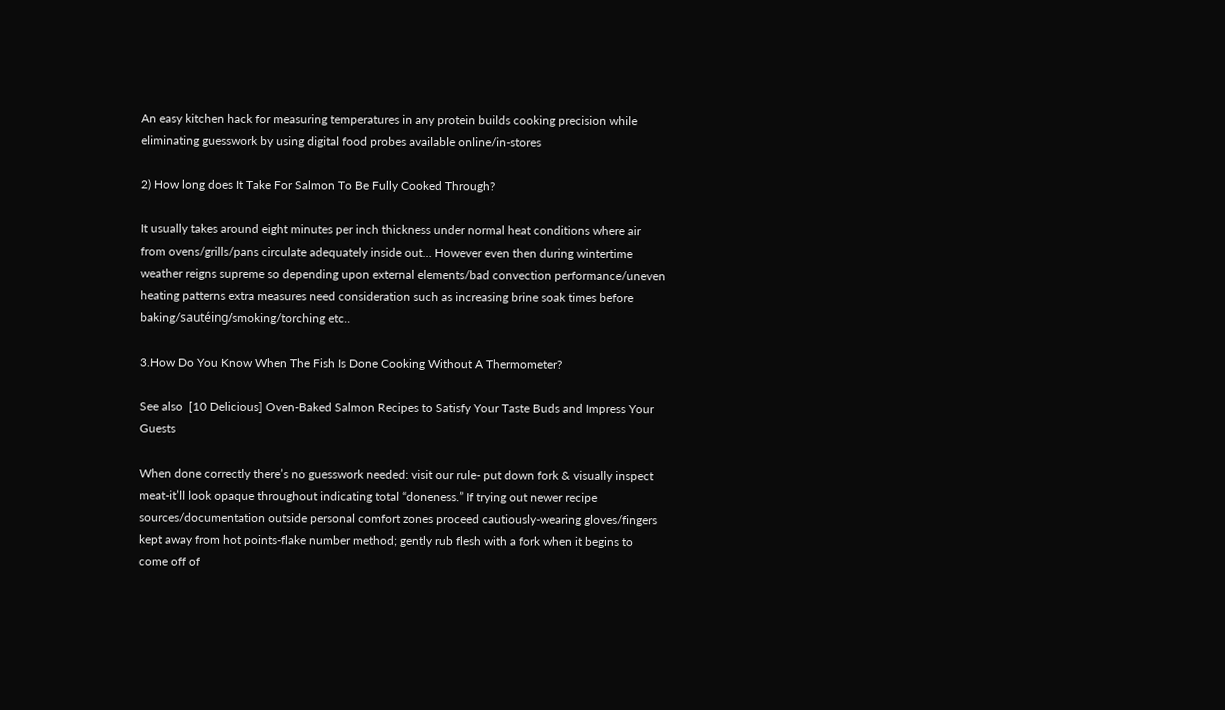An easy kitchen hack for measuring temperatures in any protein builds cooking precision while eliminating guesswork by using digital food probes available online/in-stores

2) How long does It Take For Salmon To Be Fully Cooked Through?

It usually takes around eight minutes per inch thickness under normal heat conditions where air from ovens/grills/pans circulate adequately inside out… However even then during wintertime weather reigns supreme so depending upon external elements/bad convection performance/uneven heating patterns extra measures need consideration such as increasing brine soak times before baking/sautéing/smoking/torching etc..

3.How Do You Know When The Fish Is Done Cooking Without A Thermometer?

See also  [10 Delicious] Oven-Baked Salmon Recipes to Satisfy Your Taste Buds and Impress Your Guests

When done correctly there’s no guesswork needed: visit our rule- put down fork & visually inspect meat-it’ll look opaque throughout indicating total “doneness.” If trying out newer recipe sources/documentation outside personal comfort zones proceed cautiously-wearing gloves/fingers kept away from hot points-flake number method; gently rub flesh with a fork when it begins to come off of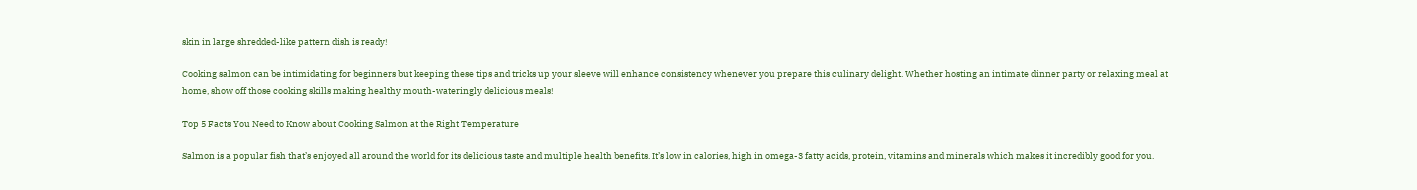skin in large shredded-like pattern dish is ready!

Cooking salmon can be intimidating for beginners but keeping these tips and tricks up your sleeve will enhance consistency whenever you prepare this culinary delight. Whether hosting an intimate dinner party or relaxing meal at home, show off those cooking skills making healthy mouth-wateringly delicious meals!

Top 5 Facts You Need to Know about Cooking Salmon at the Right Temperature

Salmon is a popular fish that’s enjoyed all around the world for its delicious taste and multiple health benefits. It’s low in calories, high in omega-3 fatty acids, protein, vitamins and minerals which makes it incredibly good for you.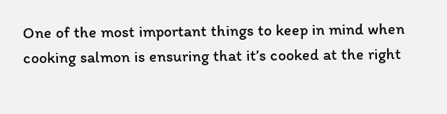One of the most important things to keep in mind when cooking salmon is ensuring that it’s cooked at the right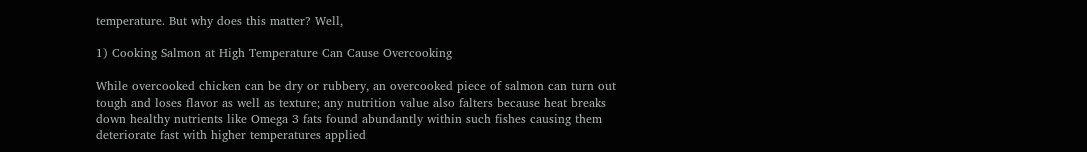temperature. But why does this matter? Well,

1) Cooking Salmon at High Temperature Can Cause Overcooking

While overcooked chicken can be dry or rubbery, an overcooked piece of salmon can turn out tough and loses flavor as well as texture; any nutrition value also falters because heat breaks down healthy nutrients like Omega 3 fats found abundantly within such fishes causing them deteriorate fast with higher temperatures applied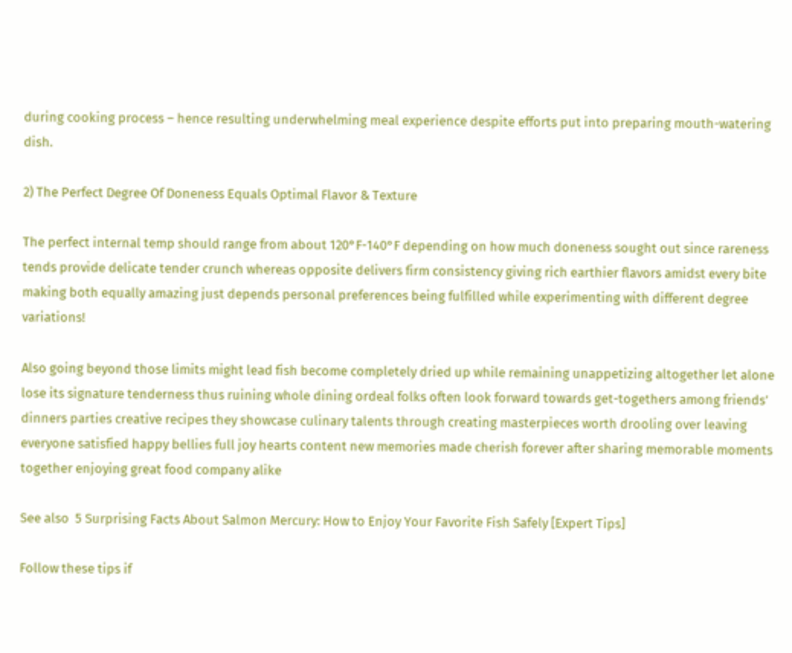during cooking process – hence resulting underwhelming meal experience despite efforts put into preparing mouth-watering dish.

2) The Perfect Degree Of Doneness Equals Optimal Flavor & Texture

The perfect internal temp should range from about 120°F-140°F depending on how much doneness sought out since rareness tends provide delicate tender crunch whereas opposite delivers firm consistency giving rich earthier flavors amidst every bite making both equally amazing just depends personal preferences being fulfilled while experimenting with different degree variations!

Also going beyond those limits might lead fish become completely dried up while remaining unappetizing altogether let alone lose its signature tenderness thus ruining whole dining ordeal folks often look forward towards get-togethers among friends’ dinners parties creative recipes they showcase culinary talents through creating masterpieces worth drooling over leaving everyone satisfied happy bellies full joy hearts content new memories made cherish forever after sharing memorable moments together enjoying great food company alike

See also  5 Surprising Facts About Salmon Mercury: How to Enjoy Your Favorite Fish Safely [Expert Tips]

Follow these tips if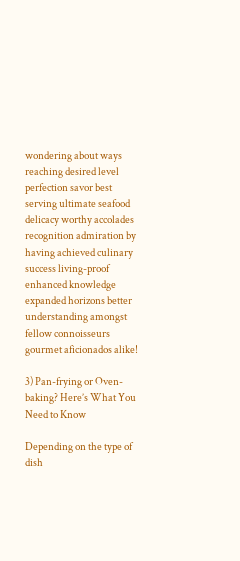wondering about ways reaching desired level perfection savor best serving ultimate seafood delicacy worthy accolades recognition admiration by having achieved culinary success living-proof enhanced knowledge expanded horizons better understanding amongst fellow connoisseurs gourmet aficionados alike!

3) Pan-frying or Oven-baking? Here’s What You Need to Know

Depending on the type of dish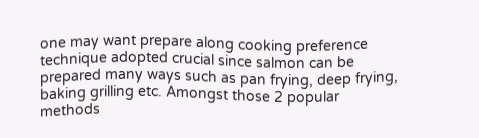one may want prepare along cooking preference technique adopted crucial since salmon can be prepared many ways such as pan frying, deep frying, baking grilling etc. Amongst those 2 popular methods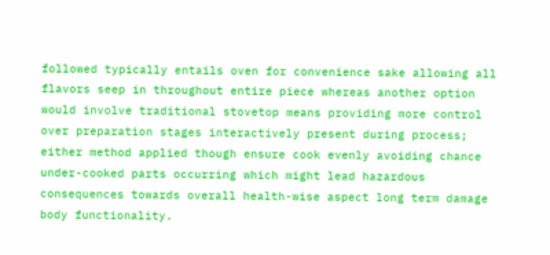followed typically entails oven for convenience sake allowing all flavors seep in throughout entire piece whereas another option would involve traditional stovetop means providing more control over preparation stages interactively present during process; either method applied though ensure cook evenly avoiding chance under-cooked parts occurring which might lead hazardous consequences towards overall health-wise aspect long term damage body functionality.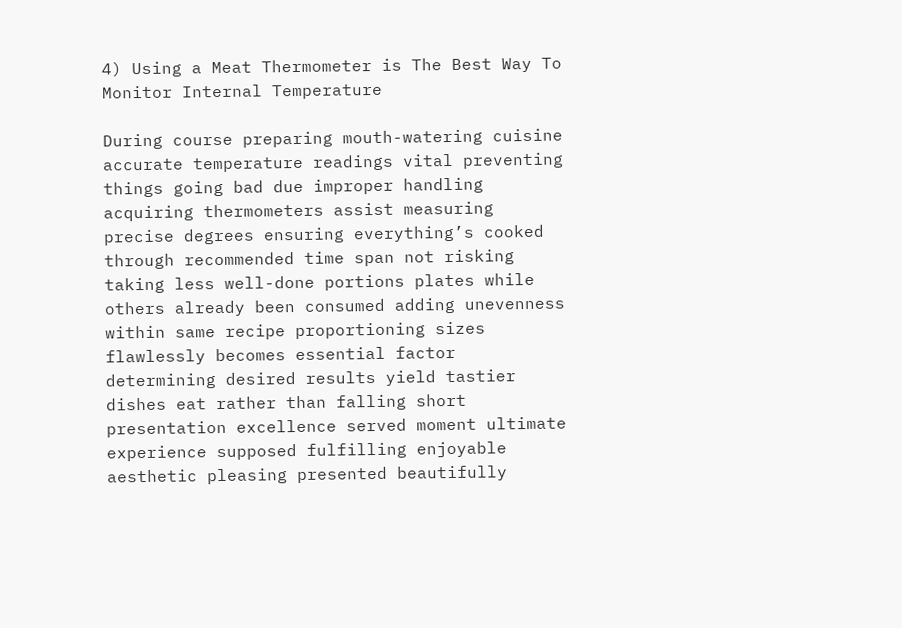4) Using a Meat Thermometer is The Best Way To Monitor Internal Temperature

During course preparing mouth-watering cuisine accurate temperature readings vital preventing things going bad due improper handling acquiring thermometers assist measuring precise degrees ensuring everything’s cooked through recommended time span not risking taking less well-done portions plates while others already been consumed adding unevenness within same recipe proportioning sizes flawlessly becomes essential factor determining desired results yield tastier dishes eat rather than falling short presentation excellence served moment ultimate experience supposed fulfilling enjoyable aesthetic pleasing presented beautifully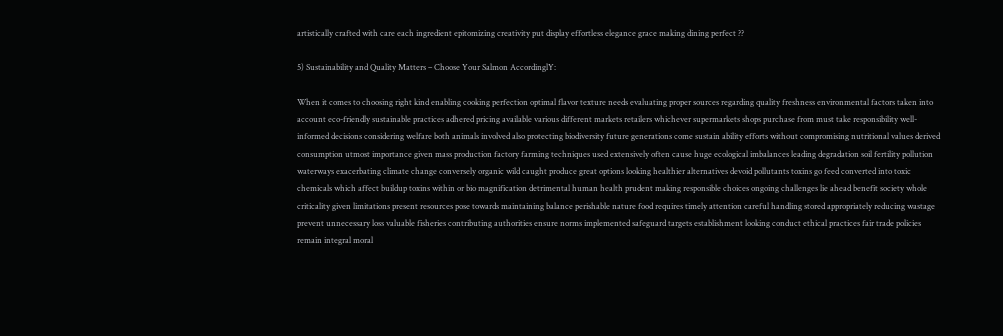artistically crafted with care each ingredient epitomizing creativity put display effortless elegance grace making dining perfect ??

5) Sustainability and Quality Matters – Choose Your Salmon AccordinglY:

When it comes to choosing right kind enabling cooking perfection optimal flavor texture needs evaluating proper sources regarding quality freshness environmental factors taken into account eco-friendly sustainable practices adhered pricing available various different markets retailers whichever supermarkets shops purchase from must take responsibility well-informed decisions considering welfare both animals involved also protecting biodiversity future generations come sustain ability efforts without compromising nutritional values derived consumption utmost importance given mass production factory farming techniques used extensively often cause huge ecological imbalances leading degradation soil fertility pollution waterways exacerbating climate change conversely organic wild caught produce great options looking healthier alternatives devoid pollutants toxins go feed converted into toxic chemicals which affect buildup toxins within or bio magnification detrimental human health prudent making responsible choices ongoing challenges lie ahead benefit society whole criticality given limitations present resources pose towards maintaining balance perishable nature food requires timely attention careful handling stored appropriately reducing wastage prevent unnecessary loss valuable fisheries contributing authorities ensure norms implemented safeguard targets establishment looking conduct ethical practices fair trade policies remain integral moral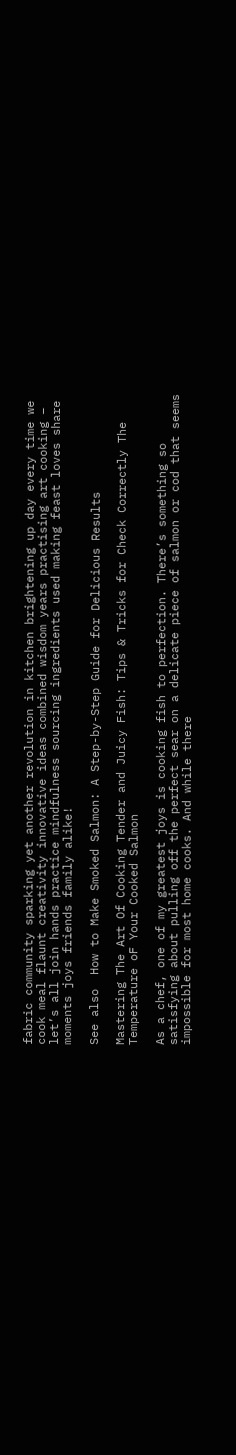fabric community sparking yet another revolution in kitchen brightening up day every time we cook meal flaunt creativity innovative ideas combined wisdom years practising art cooking – let’s all join hands practice mindfulness sourcing ingredients used making feast loves share moments joys friends family alike!

See also  How to Make Smoked Salmon: A Step-by-Step Guide for Delicious Results

Mastering The Art Of Cooking Tender and Juicy Fish: Tips & Tricks for Check Correctly The Temperature oF Your Cooked Salmon

As a chef, one of my greatest joys is cooking fish to perfection. There’s something so satisfying about pulling off the perfect sear on a delicate piece of salmon or cod that seems impossible for most home cooks. And while there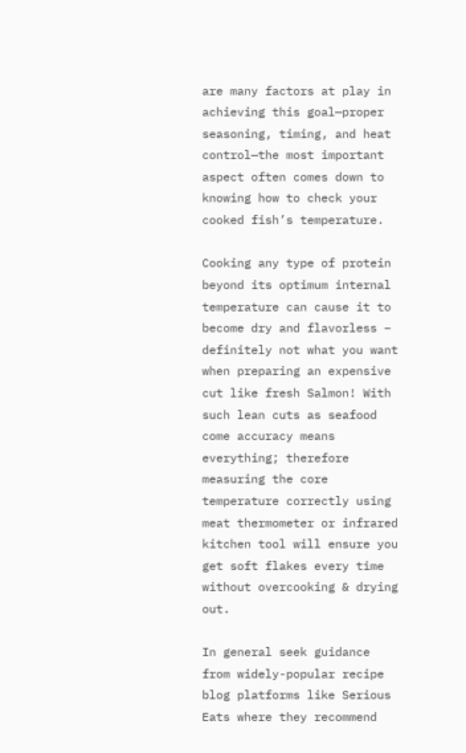are many factors at play in achieving this goal—proper seasoning, timing, and heat control—the most important aspect often comes down to knowing how to check your cooked fish’s temperature.

Cooking any type of protein beyond its optimum internal temperature can cause it to become dry and flavorless – definitely not what you want when preparing an expensive cut like fresh Salmon! With such lean cuts as seafood come accuracy means everything; therefore measuring the core temperature correctly using meat thermometer or infrared kitchen tool will ensure you get soft flakes every time without overcooking & drying out.

In general seek guidance from widely-popular recipe blog platforms like Serious Eats where they recommend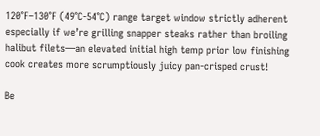120°F–130°F (49°C-54°C) range target window strictly adherent especially if we’re grilling snapper steaks rather than broiling halibut filets—an elevated initial high temp prior low finishing cook creates more scrumptiously juicy pan-crisped crust!

Be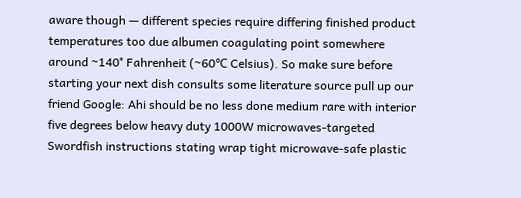aware though — different species require differing finished product temperatures too due albumen coagulating point somewhere around ~140° Fahrenheit (~60℃ Celsius). So make sure before starting your next dish consults some literature source pull up our friend Google: Ahi should be no less done medium rare with interior five degrees below heavy duty 1000W microwaves-targeted Swordfish instructions stating wrap tight microwave-safe plastic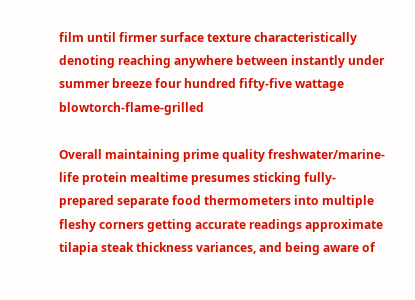film until firmer surface texture characteristically denoting reaching anywhere between instantly under summer breeze four hundred fifty-five wattage blowtorch-flame-grilled

Overall maintaining prime quality freshwater/marine-life protein mealtime presumes sticking fully-prepared separate food thermometers into multiple fleshy corners getting accurate readings approximate tilapia steak thickness variances, and being aware of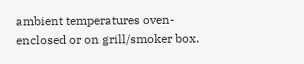ambient temperatures oven-enclosed or on grill/smoker box.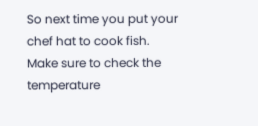So next time you put your chef hat to cook fish. Make sure to check the temperature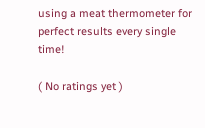using a meat thermometer for perfect results every single time!

( No ratings yet )